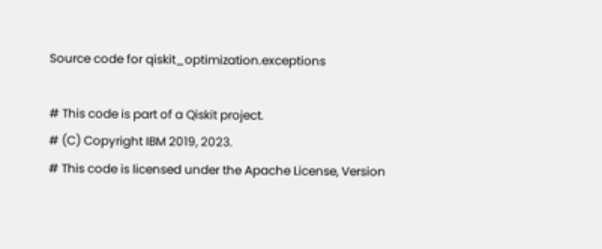Source code for qiskit_optimization.exceptions

# This code is part of a Qiskit project.
# (C) Copyright IBM 2019, 2023.
# This code is licensed under the Apache License, Version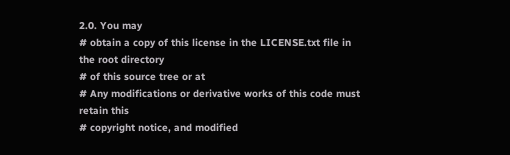2.0. You may
# obtain a copy of this license in the LICENSE.txt file in the root directory
# of this source tree or at
# Any modifications or derivative works of this code must retain this
# copyright notice, and modified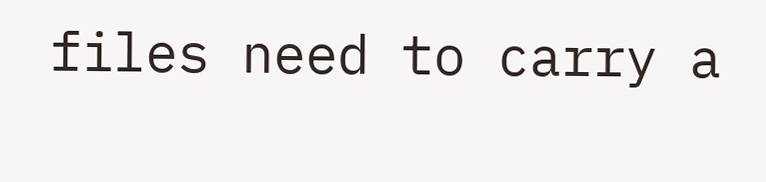files need to carry a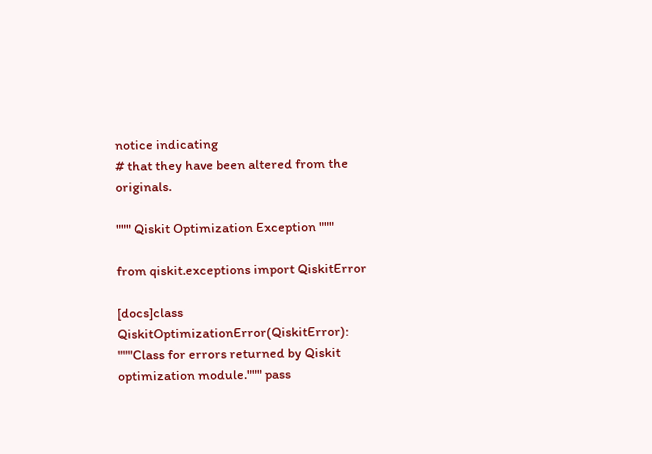notice indicating
# that they have been altered from the originals.

""" Qiskit Optimization Exception """

from qiskit.exceptions import QiskitError

[docs]class QiskitOptimizationError(QiskitError): """Class for errors returned by Qiskit optimization module.""" pass